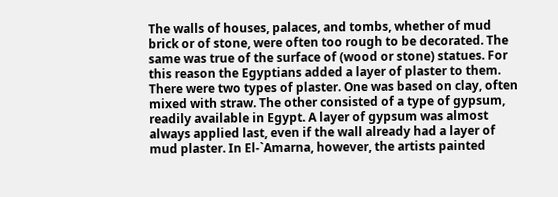The walls of houses, palaces, and tombs, whether of mud brick or of stone, were often too rough to be decorated. The same was true of the surface of (wood or stone) statues. For this reason the Egyptians added a layer of plaster to them. There were two types of plaster. One was based on clay, often mixed with straw. The other consisted of a type of gypsum, readily available in Egypt. A layer of gypsum was almost always applied last, even if the wall already had a layer of mud plaster. In El-`Amarna, however, the artists painted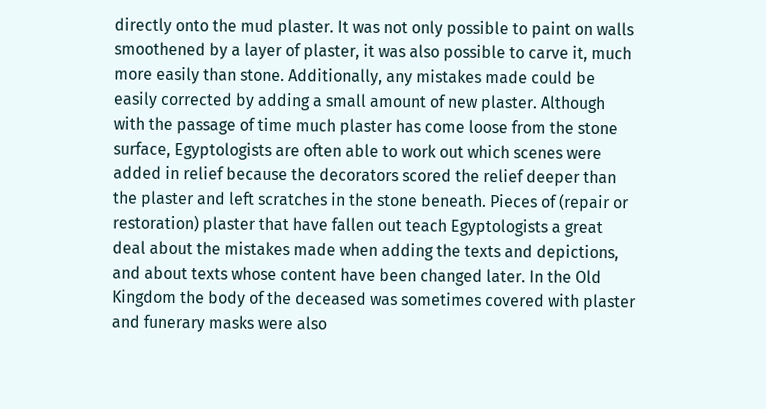directly onto the mud plaster. It was not only possible to paint on walls smoothened by a layer of plaster, it was also possible to carve it, much more easily than stone. Additionally, any mistakes made could be easily corrected by adding a small amount of new plaster. Although with the passage of time much plaster has come loose from the stone surface, Egyptologists are often able to work out which scenes were added in relief because the decorators scored the relief deeper than the plaster and left scratches in the stone beneath. Pieces of (repair or restoration) plaster that have fallen out teach Egyptologists a great deal about the mistakes made when adding the texts and depictions, and about texts whose content have been changed later. In the Old Kingdom the body of the deceased was sometimes covered with plaster and funerary masks were also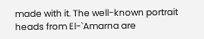made with it. The well-known portrait heads from El-`Amarna are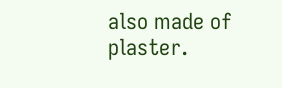also made of plaster.